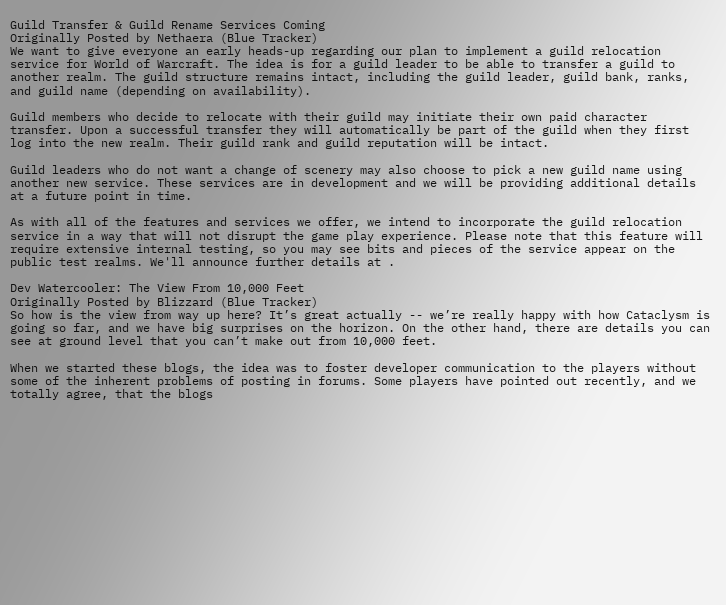Guild Transfer & Guild Rename Services Coming
Originally Posted by Nethaera (Blue Tracker)
We want to give everyone an early heads-up regarding our plan to implement a guild relocation service for World of Warcraft. The idea is for a guild leader to be able to transfer a guild to another realm. The guild structure remains intact, including the guild leader, guild bank, ranks, and guild name (depending on availability).

Guild members who decide to relocate with their guild may initiate their own paid character transfer. Upon a successful transfer they will automatically be part of the guild when they first log into the new realm. Their guild rank and guild reputation will be intact.

Guild leaders who do not want a change of scenery may also choose to pick a new guild name using another new service. These services are in development and we will be providing additional details at a future point in time.

As with all of the features and services we offer, we intend to incorporate the guild relocation service in a way that will not disrupt the game play experience. Please note that this feature will require extensive internal testing, so you may see bits and pieces of the service appear on the public test realms. We'll announce further details at .

Dev Watercooler: The View From 10,000 Feet
Originally Posted by Blizzard (Blue Tracker)
So how is the view from way up here? It’s great actually -- we’re really happy with how Cataclysm is going so far, and we have big surprises on the horizon. On the other hand, there are details you can see at ground level that you can’t make out from 10,000 feet.

When we started these blogs, the idea was to foster developer communication to the players without some of the inherent problems of posting in forums. Some players have pointed out recently, and we totally agree, that the blogs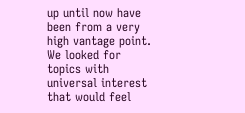up until now have been from a very high vantage point. We looked for topics with universal interest that would feel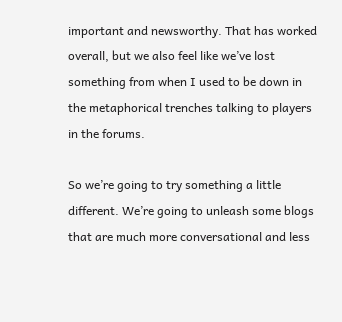important and newsworthy. That has worked overall, but we also feel like we’ve lost something from when I used to be down in the metaphorical trenches talking to players in the forums.

So we’re going to try something a little different. We’re going to unleash some blogs that are much more conversational and less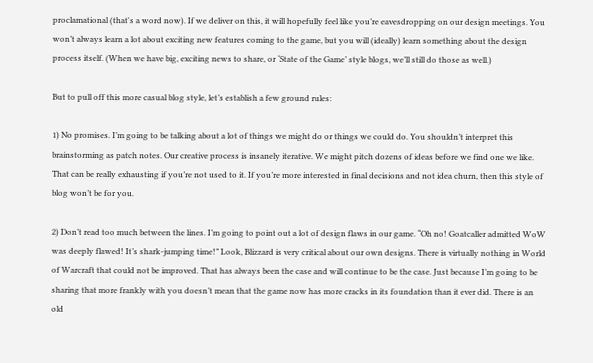proclamational (that's a word now). If we deliver on this, it will hopefully feel like you’re eavesdropping on our design meetings. You won’t always learn a lot about exciting new features coming to the game, but you will (ideally) learn something about the design process itself. (When we have big, exciting news to share, or ‘State of the Game’ style blogs, we’ll still do those as well.)

But to pull off this more casual blog style, let’s establish a few ground rules:

1) No promises. I’m going to be talking about a lot of things we might do or things we could do. You shouldn’t interpret this brainstorming as patch notes. Our creative process is insanely iterative. We might pitch dozens of ideas before we find one we like. That can be really exhausting if you’re not used to it. If you’re more interested in final decisions and not idea churn, then this style of blog won’t be for you.

2) Don’t read too much between the lines. I’m going to point out a lot of design flaws in our game. “Oh no! Goatcaller admitted WoW was deeply flawed! It’s shark-jumping time!” Look, Blizzard is very critical about our own designs. There is virtually nothing in World of Warcraft that could not be improved. That has always been the case and will continue to be the case. Just because I’m going to be sharing that more frankly with you doesn’t mean that the game now has more cracks in its foundation than it ever did. There is an old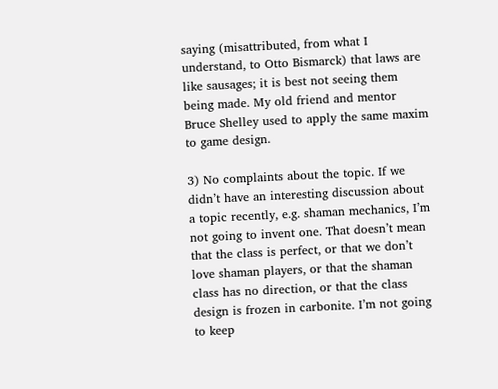saying (misattributed, from what I understand, to Otto Bismarck) that laws are like sausages; it is best not seeing them being made. My old friend and mentor Bruce Shelley used to apply the same maxim to game design.

3) No complaints about the topic. If we didn’t have an interesting discussion about a topic recently, e.g. shaman mechanics, I’m not going to invent one. That doesn’t mean that the class is perfect, or that we don’t love shaman players, or that the shaman class has no direction, or that the class design is frozen in carbonite. I’m not going to keep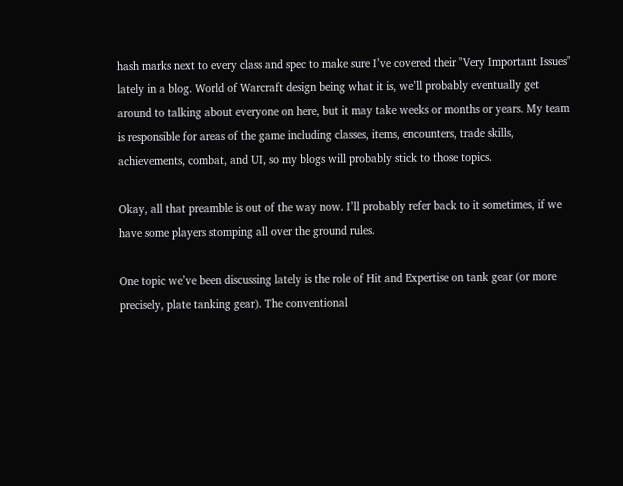hash marks next to every class and spec to make sure I’ve covered their "Very Important Issues" lately in a blog. World of Warcraft design being what it is, we’ll probably eventually get around to talking about everyone on here, but it may take weeks or months or years. My team is responsible for areas of the game including classes, items, encounters, trade skills, achievements, combat, and UI, so my blogs will probably stick to those topics.

Okay, all that preamble is out of the way now. I’ll probably refer back to it sometimes, if we have some players stomping all over the ground rules.

One topic we’ve been discussing lately is the role of Hit and Expertise on tank gear (or more precisely, plate tanking gear). The conventional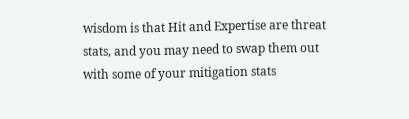wisdom is that Hit and Expertise are threat stats, and you may need to swap them out with some of your mitigation stats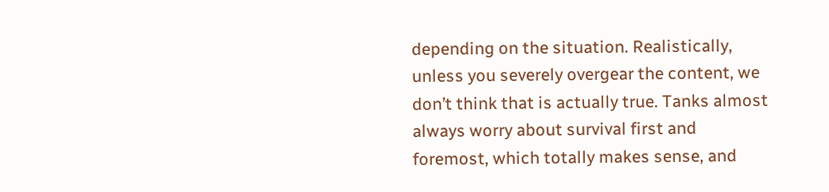depending on the situation. Realistically, unless you severely overgear the content, we don’t think that is actually true. Tanks almost always worry about survival first and foremost, which totally makes sense, and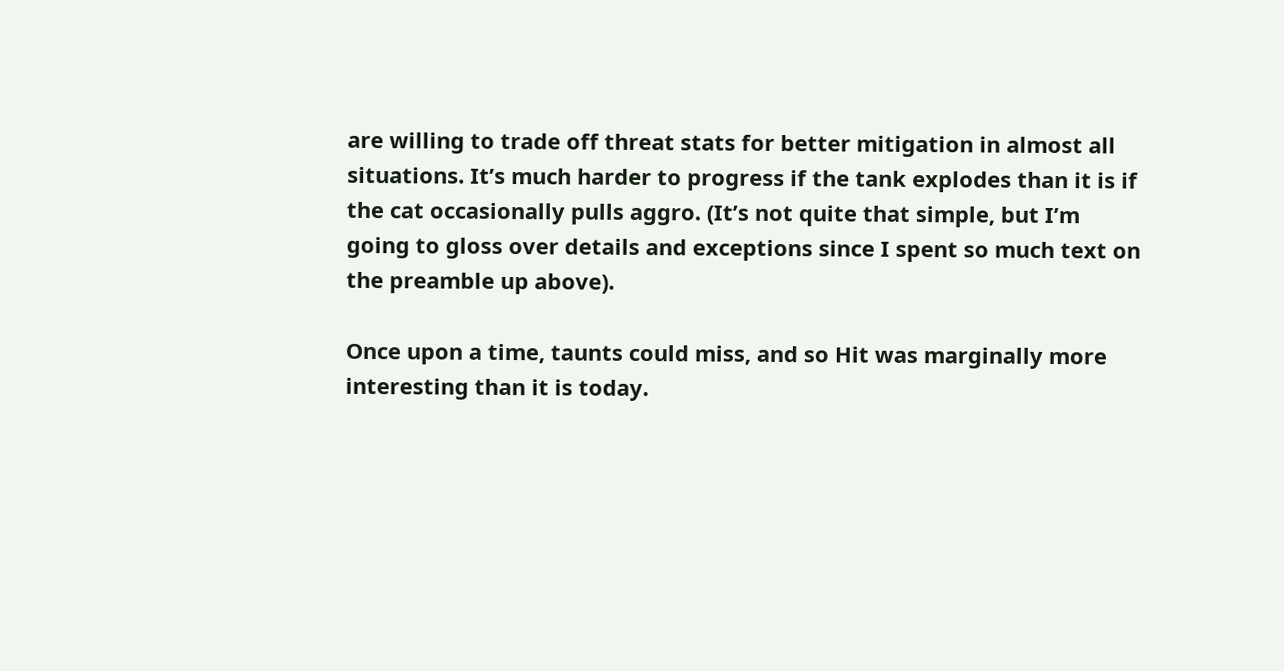are willing to trade off threat stats for better mitigation in almost all situations. It’s much harder to progress if the tank explodes than it is if the cat occasionally pulls aggro. (It’s not quite that simple, but I’m going to gloss over details and exceptions since I spent so much text on the preamble up above).

Once upon a time, taunts could miss, and so Hit was marginally more interesting than it is today.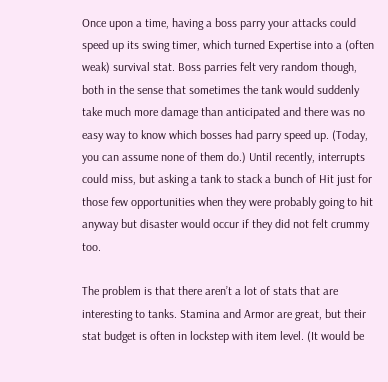Once upon a time, having a boss parry your attacks could speed up its swing timer, which turned Expertise into a (often weak) survival stat. Boss parries felt very random though, both in the sense that sometimes the tank would suddenly take much more damage than anticipated and there was no easy way to know which bosses had parry speed up. (Today, you can assume none of them do.) Until recently, interrupts could miss, but asking a tank to stack a bunch of Hit just for those few opportunities when they were probably going to hit anyway but disaster would occur if they did not felt crummy too.

The problem is that there aren’t a lot of stats that are interesting to tanks. Stamina and Armor are great, but their stat budget is often in lockstep with item level. (It would be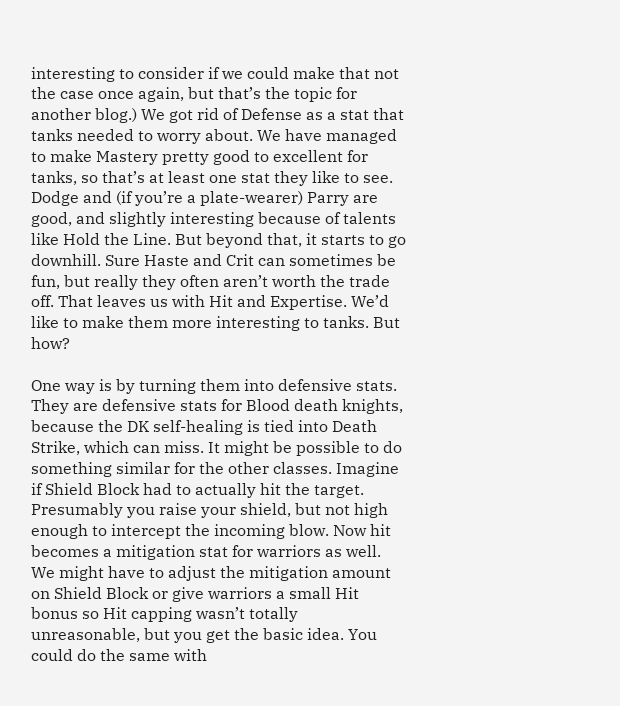interesting to consider if we could make that not the case once again, but that’s the topic for another blog.) We got rid of Defense as a stat that tanks needed to worry about. We have managed to make Mastery pretty good to excellent for tanks, so that’s at least one stat they like to see. Dodge and (if you’re a plate-wearer) Parry are good, and slightly interesting because of talents like Hold the Line. But beyond that, it starts to go downhill. Sure Haste and Crit can sometimes be fun, but really they often aren’t worth the trade off. That leaves us with Hit and Expertise. We’d like to make them more interesting to tanks. But how?

One way is by turning them into defensive stats. They are defensive stats for Blood death knights, because the DK self-healing is tied into Death Strike, which can miss. It might be possible to do something similar for the other classes. Imagine if Shield Block had to actually hit the target. Presumably you raise your shield, but not high enough to intercept the incoming blow. Now hit becomes a mitigation stat for warriors as well. We might have to adjust the mitigation amount on Shield Block or give warriors a small Hit bonus so Hit capping wasn’t totally unreasonable, but you get the basic idea. You could do the same with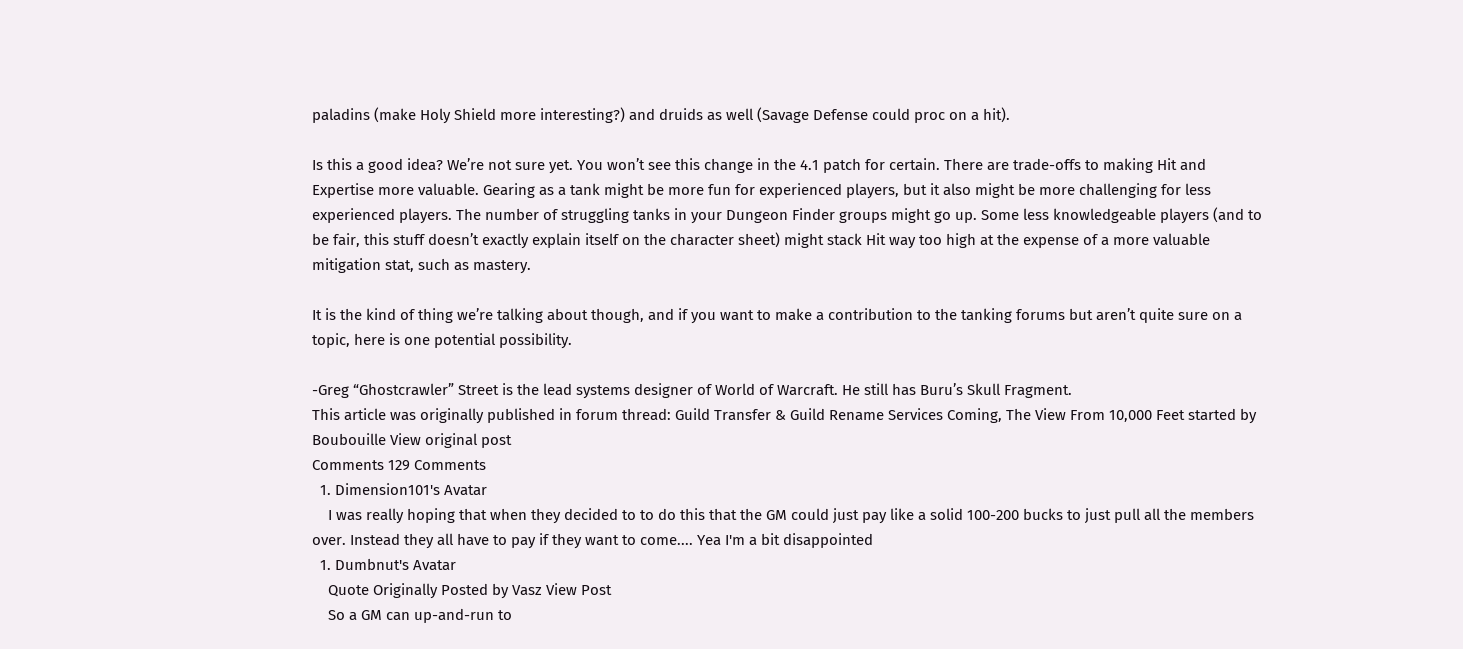paladins (make Holy Shield more interesting?) and druids as well (Savage Defense could proc on a hit).

Is this a good idea? We’re not sure yet. You won’t see this change in the 4.1 patch for certain. There are trade-offs to making Hit and Expertise more valuable. Gearing as a tank might be more fun for experienced players, but it also might be more challenging for less experienced players. The number of struggling tanks in your Dungeon Finder groups might go up. Some less knowledgeable players (and to be fair, this stuff doesn’t exactly explain itself on the character sheet) might stack Hit way too high at the expense of a more valuable mitigation stat, such as mastery.

It is the kind of thing we’re talking about though, and if you want to make a contribution to the tanking forums but aren’t quite sure on a topic, here is one potential possibility.

-Greg “Ghostcrawler” Street is the lead systems designer of World of Warcraft. He still has Buru’s Skull Fragment.
This article was originally published in forum thread: Guild Transfer & Guild Rename Services Coming, The View From 10,000 Feet started by Boubouille View original post
Comments 129 Comments
  1. Dimension101's Avatar
    I was really hoping that when they decided to to do this that the GM could just pay like a solid 100-200 bucks to just pull all the members over. Instead they all have to pay if they want to come.... Yea I'm a bit disappointed
  1. Dumbnut's Avatar
    Quote Originally Posted by Vasz View Post
    So a GM can up-and-run to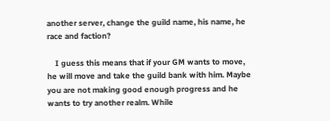another server, change the guild name, his name, he race and faction?

    I guess this means that if your GM wants to move, he will move and take the guild bank with him. Maybe you are not making good enough progress and he wants to try another realm. While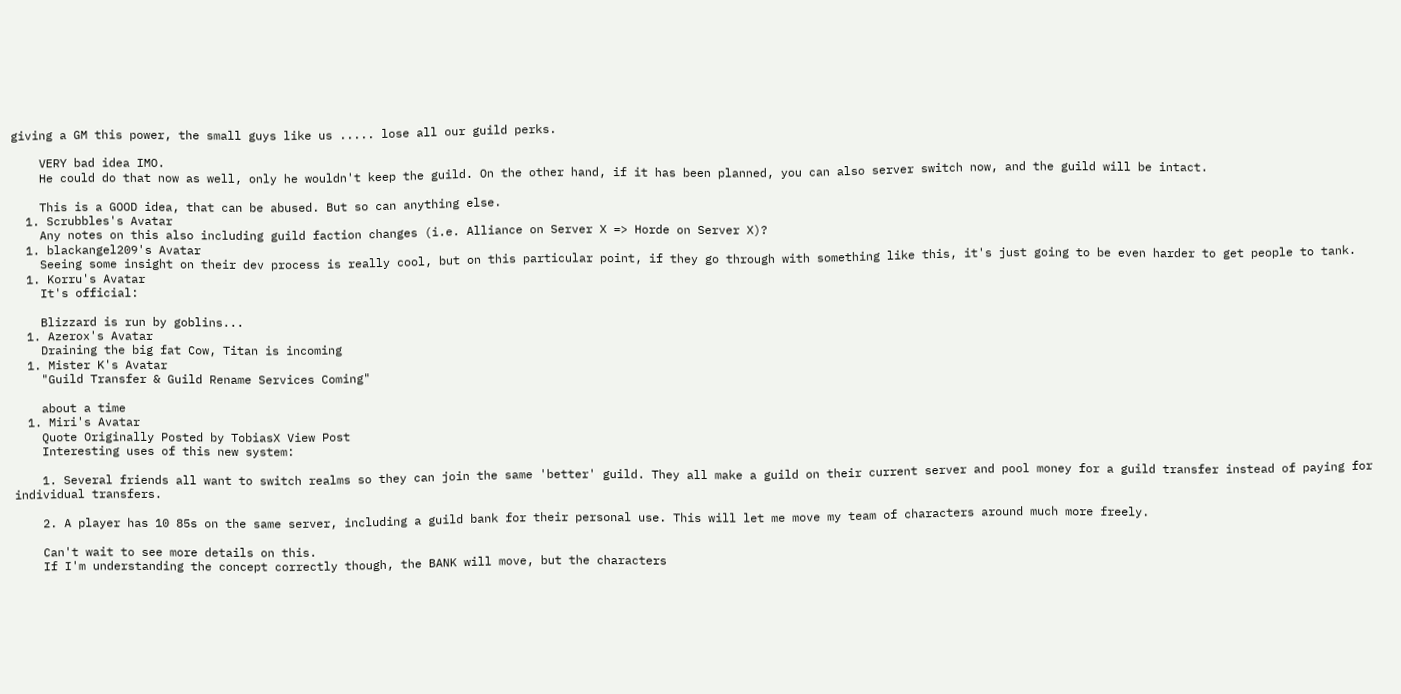giving a GM this power, the small guys like us ..... lose all our guild perks.

    VERY bad idea IMO.
    He could do that now as well, only he wouldn't keep the guild. On the other hand, if it has been planned, you can also server switch now, and the guild will be intact.

    This is a GOOD idea, that can be abused. But so can anything else.
  1. Scrubbles's Avatar
    Any notes on this also including guild faction changes (i.e. Alliance on Server X => Horde on Server X)?
  1. blackangel209's Avatar
    Seeing some insight on their dev process is really cool, but on this particular point, if they go through with something like this, it's just going to be even harder to get people to tank.
  1. Korru's Avatar
    It's official:

    Blizzard is run by goblins...
  1. Azerox's Avatar
    Draining the big fat Cow, Titan is incoming
  1. Mister K's Avatar
    "Guild Transfer & Guild Rename Services Coming"

    about a time
  1. Miri's Avatar
    Quote Originally Posted by TobiasX View Post
    Interesting uses of this new system:

    1. Several friends all want to switch realms so they can join the same 'better' guild. They all make a guild on their current server and pool money for a guild transfer instead of paying for individual transfers.

    2. A player has 10 85s on the same server, including a guild bank for their personal use. This will let me move my team of characters around much more freely.

    Can't wait to see more details on this.
    If I'm understanding the concept correctly though, the BANK will move, but the characters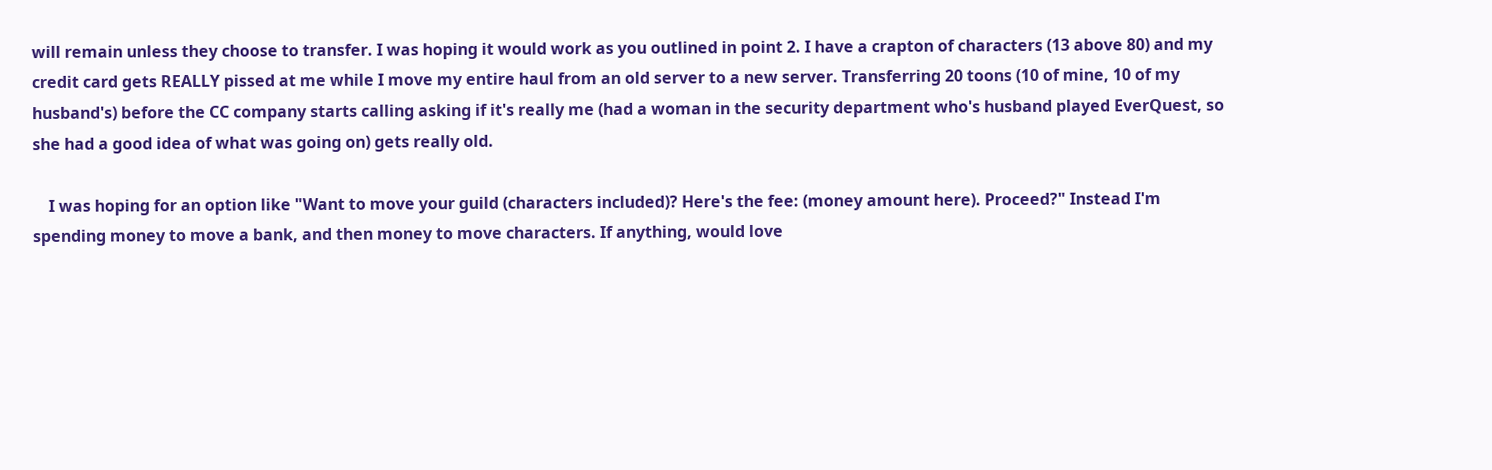will remain unless they choose to transfer. I was hoping it would work as you outlined in point 2. I have a crapton of characters (13 above 80) and my credit card gets REALLY pissed at me while I move my entire haul from an old server to a new server. Transferring 20 toons (10 of mine, 10 of my husband's) before the CC company starts calling asking if it's really me (had a woman in the security department who's husband played EverQuest, so she had a good idea of what was going on) gets really old.

    I was hoping for an option like "Want to move your guild (characters included)? Here's the fee: (money amount here). Proceed?" Instead I'm spending money to move a bank, and then money to move characters. If anything, would love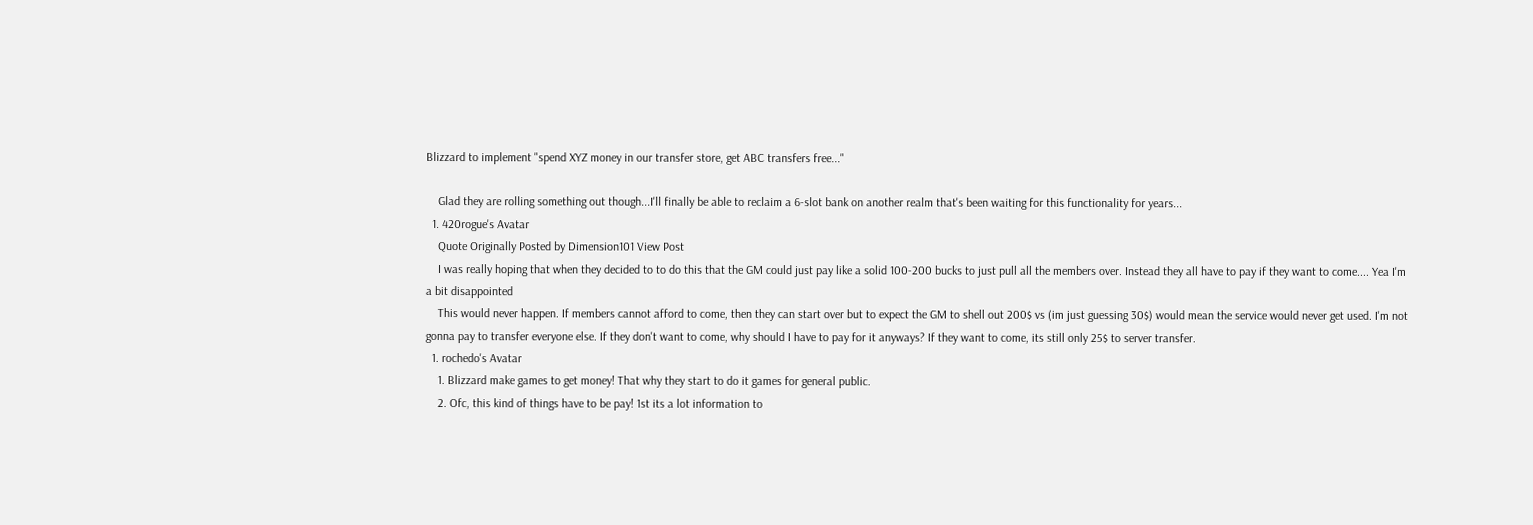Blizzard to implement "spend XYZ money in our transfer store, get ABC transfers free..."

    Glad they are rolling something out though...I'll finally be able to reclaim a 6-slot bank on another realm that's been waiting for this functionality for years...
  1. 420rogue's Avatar
    Quote Originally Posted by Dimension101 View Post
    I was really hoping that when they decided to to do this that the GM could just pay like a solid 100-200 bucks to just pull all the members over. Instead they all have to pay if they want to come.... Yea I'm a bit disappointed
    This would never happen. If members cannot afford to come, then they can start over but to expect the GM to shell out 200$ vs (im just guessing 30$) would mean the service would never get used. I'm not gonna pay to transfer everyone else. If they don't want to come, why should I have to pay for it anyways? If they want to come, its still only 25$ to server transfer.
  1. rochedo's Avatar
    1. Blizzard make games to get money! That why they start to do it games for general public.
    2. Ofc, this kind of things have to be pay! 1st its a lot information to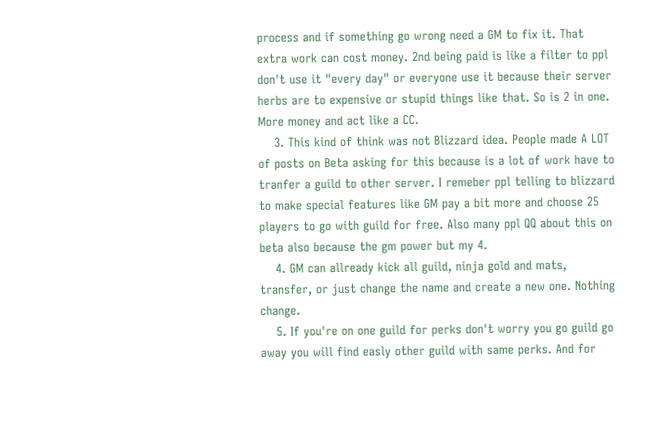process and if something go wrong need a GM to fix it. That extra work can cost money. 2nd being paid is like a filter to ppl don't use it "every day" or everyone use it because their server herbs are to expensive or stupid things like that. So is 2 in one. More money and act like a CC.
    3. This kind of think was not Blizzard idea. People made A LOT of posts on Beta asking for this because is a lot of work have to tranfer a guild to other server. I remeber ppl telling to blizzard to make special features like GM pay a bit more and choose 25 players to go with guild for free. Also many ppl QQ about this on beta also because the gm power but my 4.
    4. GM can allready kick all guild, ninja gold and mats, transfer, or just change the name and create a new one. Nothing change.
    5. If you're on one guild for perks don't worry you go guild go away you will find easly other guild with same perks. And for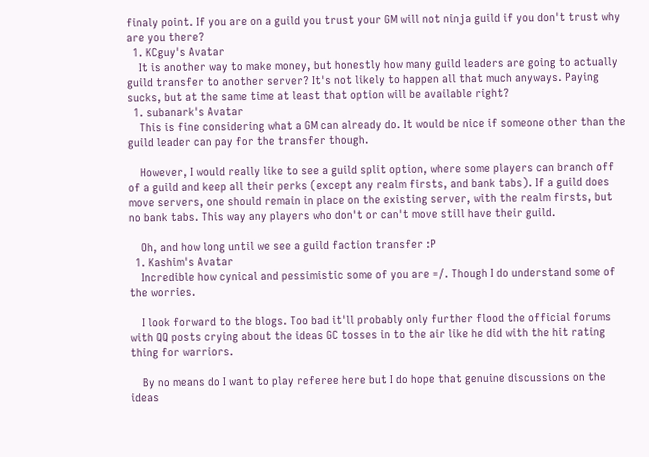finaly point. If you are on a guild you trust your GM will not ninja guild if you don't trust why are you there?
  1. KCguy's Avatar
    It is another way to make money, but honestly how many guild leaders are going to actually guild transfer to another server? It's not likely to happen all that much anyways. Paying sucks, but at the same time at least that option will be available right?
  1. subanark's Avatar
    This is fine considering what a GM can already do. It would be nice if someone other than the guild leader can pay for the transfer though.

    However, I would really like to see a guild split option, where some players can branch off of a guild and keep all their perks (except any realm firsts, and bank tabs). If a guild does move servers, one should remain in place on the existing server, with the realm firsts, but no bank tabs. This way any players who don't or can't move still have their guild.

    Oh, and how long until we see a guild faction transfer :P
  1. Kashim's Avatar
    Incredible how cynical and pessimistic some of you are =/. Though I do understand some of the worries.

    I look forward to the blogs. Too bad it'll probably only further flood the official forums with QQ posts crying about the ideas GC tosses in to the air like he did with the hit rating thing for warriors.

    By no means do I want to play referee here but I do hope that genuine discussions on the ideas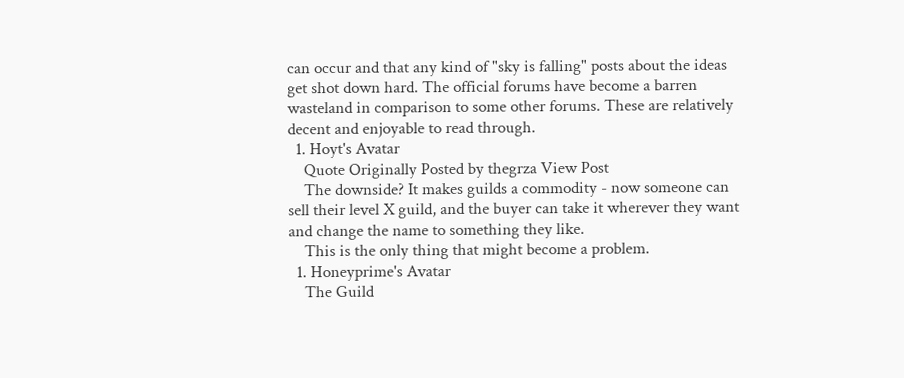can occur and that any kind of "sky is falling" posts about the ideas get shot down hard. The official forums have become a barren wasteland in comparison to some other forums. These are relatively decent and enjoyable to read through.
  1. Hoyt's Avatar
    Quote Originally Posted by thegrza View Post
    The downside? It makes guilds a commodity - now someone can sell their level X guild, and the buyer can take it wherever they want and change the name to something they like.
    This is the only thing that might become a problem.
  1. Honeyprime's Avatar
    The Guild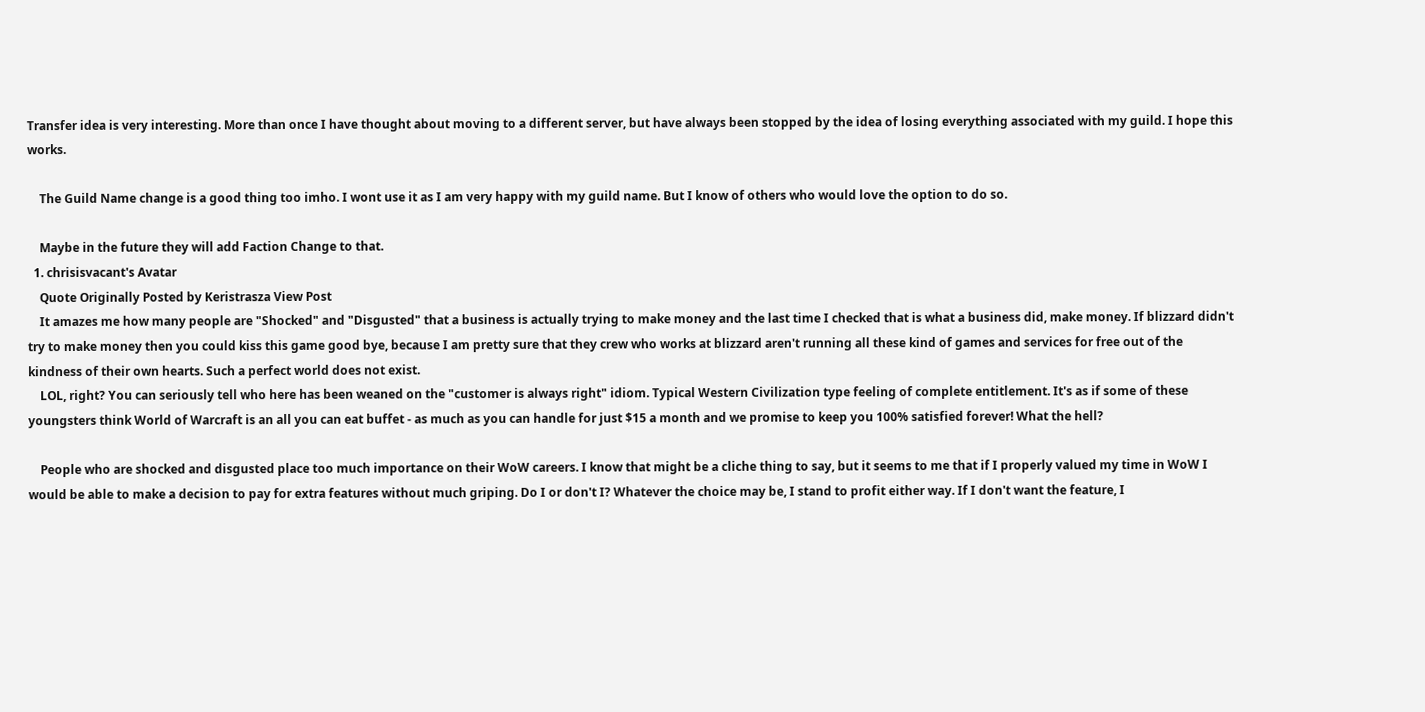Transfer idea is very interesting. More than once I have thought about moving to a different server, but have always been stopped by the idea of losing everything associated with my guild. I hope this works.

    The Guild Name change is a good thing too imho. I wont use it as I am very happy with my guild name. But I know of others who would love the option to do so.

    Maybe in the future they will add Faction Change to that.
  1. chrisisvacant's Avatar
    Quote Originally Posted by Keristrasza View Post
    It amazes me how many people are "Shocked" and "Disgusted" that a business is actually trying to make money and the last time I checked that is what a business did, make money. If blizzard didn't try to make money then you could kiss this game good bye, because I am pretty sure that they crew who works at blizzard aren't running all these kind of games and services for free out of the kindness of their own hearts. Such a perfect world does not exist.
    LOL, right? You can seriously tell who here has been weaned on the "customer is always right" idiom. Typical Western Civilization type feeling of complete entitlement. It's as if some of these youngsters think World of Warcraft is an all you can eat buffet - as much as you can handle for just $15 a month and we promise to keep you 100% satisfied forever! What the hell?

    People who are shocked and disgusted place too much importance on their WoW careers. I know that might be a cliche thing to say, but it seems to me that if I properly valued my time in WoW I would be able to make a decision to pay for extra features without much griping. Do I or don't I? Whatever the choice may be, I stand to profit either way. If I don't want the feature, I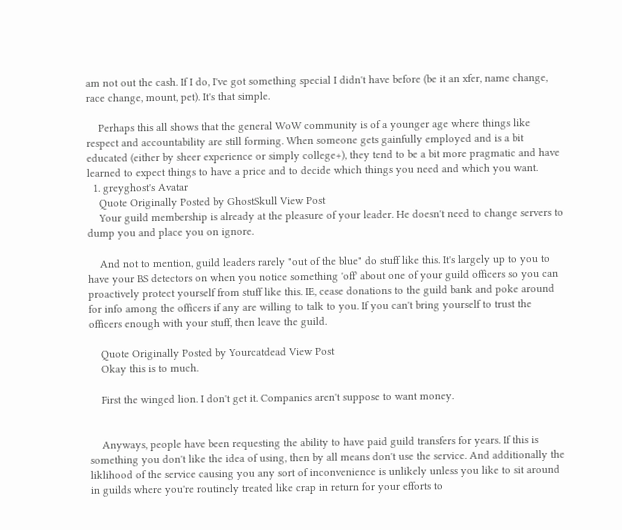am not out the cash. If I do, I've got something special I didn't have before (be it an xfer, name change, race change, mount, pet). It's that simple.

    Perhaps this all shows that the general WoW community is of a younger age where things like respect and accountability are still forming. When someone gets gainfully employed and is a bit educated (either by sheer experience or simply college+), they tend to be a bit more pragmatic and have learned to expect things to have a price and to decide which things you need and which you want.
  1. greyghost's Avatar
    Quote Originally Posted by GhostSkull View Post
    Your guild membership is already at the pleasure of your leader. He doesn't need to change servers to dump you and place you on ignore.

    And not to mention, guild leaders rarely "out of the blue" do stuff like this. It's largely up to you to have your BS detectors on when you notice something 'off' about one of your guild officers so you can proactively protect yourself from stuff like this. IE, cease donations to the guild bank and poke around for info among the officers if any are willing to talk to you. If you can't bring yourself to trust the officers enough with your stuff, then leave the guild.

    Quote Originally Posted by Yourcatdead View Post
    Okay this is to much.

    First the winged lion. I don't get it. Companies aren't suppose to want money.


    Anyways, people have been requesting the ability to have paid guild transfers for years. If this is something you don't like the idea of using, then by all means don't use the service. And additionally the liklihood of the service causing you any sort of inconvenience is unlikely unless you like to sit around in guilds where you're routinely treated like crap in return for your efforts to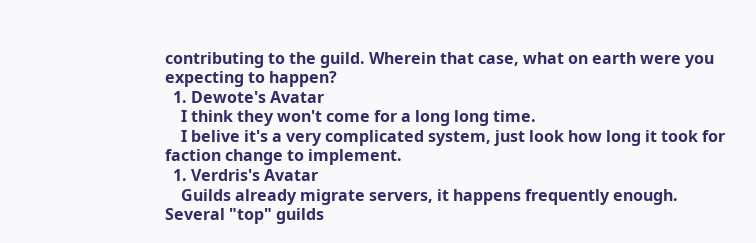contributing to the guild. Wherein that case, what on earth were you expecting to happen?
  1. Dewote's Avatar
    I think they won't come for a long long time.
    I belive it's a very complicated system, just look how long it took for faction change to implement.
  1. Verdris's Avatar
    Guilds already migrate servers, it happens frequently enough. Several "top" guilds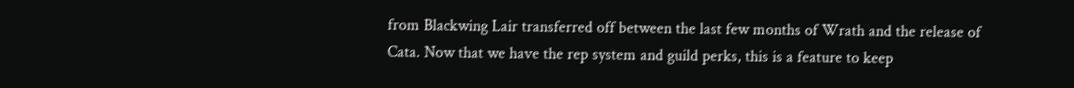from Blackwing Lair transferred off between the last few months of Wrath and the release of Cata. Now that we have the rep system and guild perks, this is a feature to keep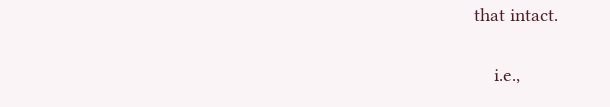that intact.

    i.e.,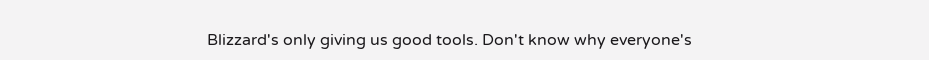Blizzard's only giving us good tools. Don't know why everyone's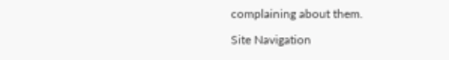complaining about them.

Site Navigation